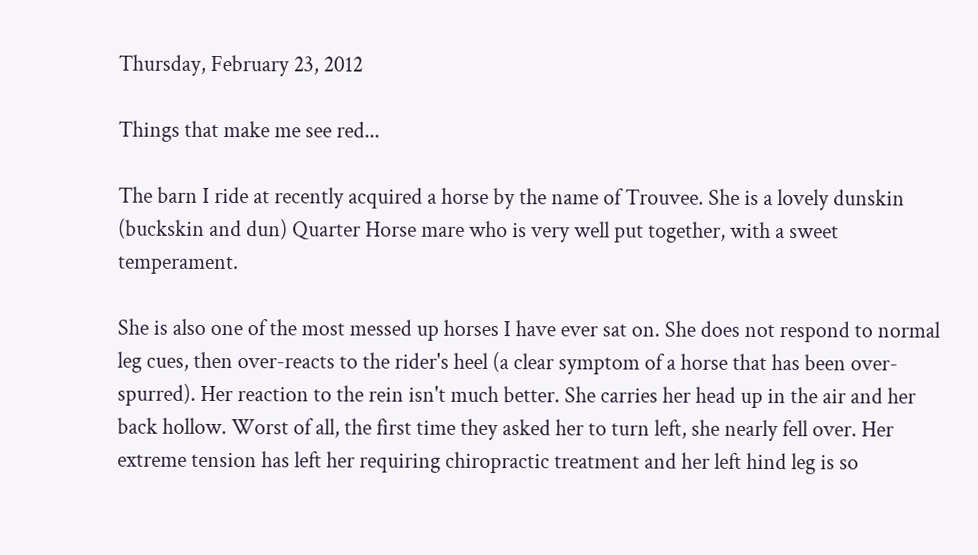Thursday, February 23, 2012

Things that make me see red...

The barn I ride at recently acquired a horse by the name of Trouvee. She is a lovely dunskin (buckskin and dun) Quarter Horse mare who is very well put together, with a sweet temperament.

She is also one of the most messed up horses I have ever sat on. She does not respond to normal leg cues, then over-reacts to the rider's heel (a clear symptom of a horse that has been over-spurred). Her reaction to the rein isn't much better. She carries her head up in the air and her back hollow. Worst of all, the first time they asked her to turn left, she nearly fell over. Her extreme tension has left her requiring chiropractic treatment and her left hind leg is so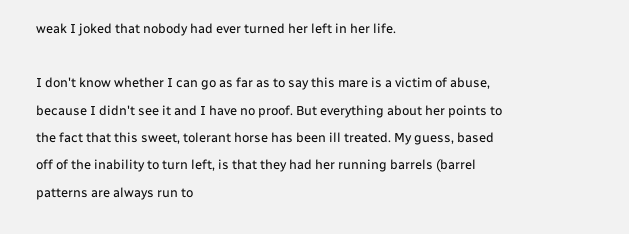weak I joked that nobody had ever turned her left in her life.

I don't know whether I can go as far as to say this mare is a victim of abuse, because I didn't see it and I have no proof. But everything about her points to the fact that this sweet, tolerant horse has been ill treated. My guess, based off of the inability to turn left, is that they had her running barrels (barrel patterns are always run to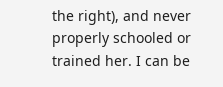the right), and never properly schooled or trained her. I can be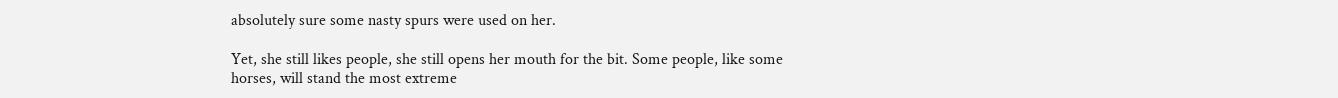absolutely sure some nasty spurs were used on her.

Yet, she still likes people, she still opens her mouth for the bit. Some people, like some horses, will stand the most extreme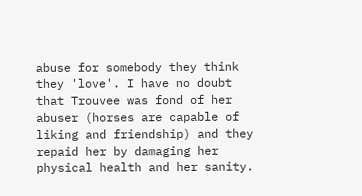abuse for somebody they think they 'love'. I have no doubt that Trouvee was fond of her abuser (horses are capable of liking and friendship) and they repaid her by damaging her physical health and her sanity.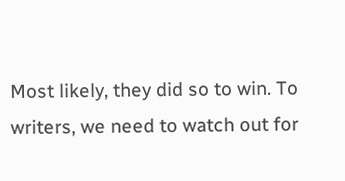Most likely, they did so to win. To writers, we need to watch out for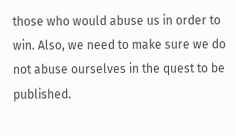those who would abuse us in order to win. Also, we need to make sure we do not abuse ourselves in the quest to be published.